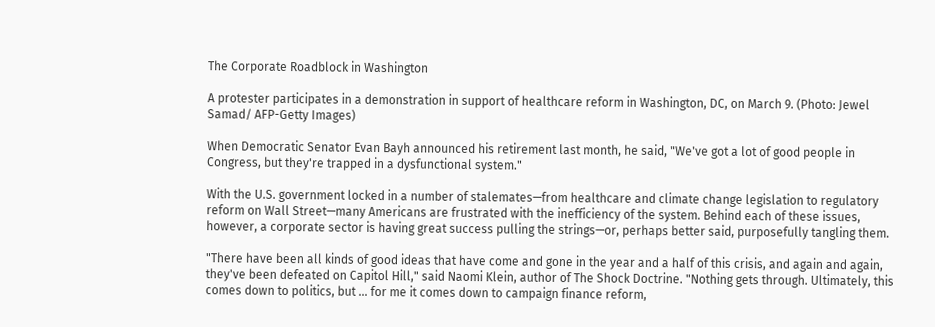The Corporate Roadblock in Washington

A protester participates in a demonstration in support of healthcare reform in Washington, DC, on March 9. (Photo: Jewel Samad/ AFP-Getty Images)

When Democratic Senator Evan Bayh announced his retirement last month, he said, "We've got a lot of good people in Congress, but they're trapped in a dysfunctional system."

With the U.S. government locked in a number of stalemates—from healthcare and climate change legislation to regulatory reform on Wall Street—many Americans are frustrated with the inefficiency of the system. Behind each of these issues, however, a corporate sector is having great success pulling the strings—or, perhaps better said, purposefully tangling them.

"There have been all kinds of good ideas that have come and gone in the year and a half of this crisis, and again and again, they've been defeated on Capitol Hill," said Naomi Klein, author of The Shock Doctrine. "Nothing gets through. Ultimately, this comes down to politics, but … for me it comes down to campaign finance reform,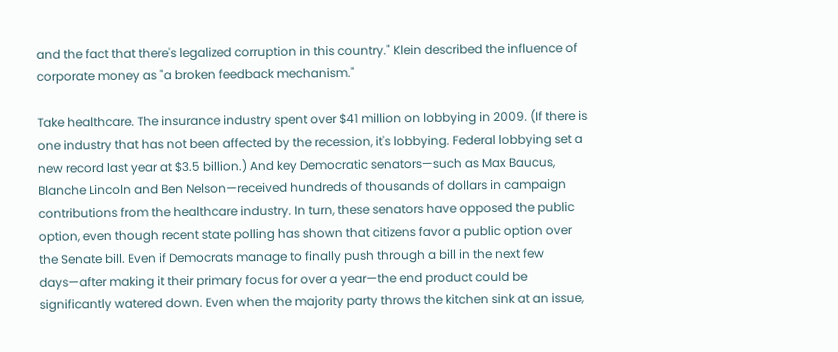and the fact that there's legalized corruption in this country." Klein described the influence of corporate money as "a broken feedback mechanism."

Take healthcare. The insurance industry spent over $41 million on lobbying in 2009. (If there is one industry that has not been affected by the recession, it's lobbying. Federal lobbying set a new record last year at $3.5 billion.) And key Democratic senators—such as Max Baucus, Blanche Lincoln and Ben Nelson—received hundreds of thousands of dollars in campaign contributions from the healthcare industry. In turn, these senators have opposed the public option, even though recent state polling has shown that citizens favor a public option over the Senate bill. Even if Democrats manage to finally push through a bill in the next few days—after making it their primary focus for over a year—the end product could be significantly watered down. Even when the majority party throws the kitchen sink at an issue,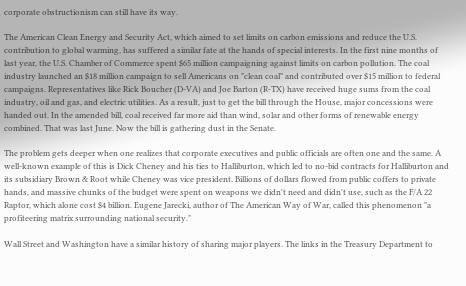corporate obstructionism can still have its way.

The American Clean Energy and Security Act, which aimed to set limits on carbon emissions and reduce the U.S. contribution to global warming, has suffered a similar fate at the hands of special interests. In the first nine months of last year, the U.S. Chamber of Commerce spent $65 million campaigning against limits on carbon pollution. The coal industry launched an $18 million campaign to sell Americans on "clean coal" and contributed over $15 million to federal campaigns. Representatives like Rick Boucher (D-VA) and Joe Barton (R-TX) have received huge sums from the coal industry, oil and gas, and electric utilities. As a result, just to get the bill through the House, major concessions were handed out. In the amended bill, coal received far more aid than wind, solar and other forms of renewable energy combined. That was last June. Now the bill is gathering dust in the Senate.

The problem gets deeper when one realizes that corporate executives and public officials are often one and the same. A well-known example of this is Dick Cheney and his ties to Halliburton, which led to no-bid contracts for Halliburton and its subsidiary Brown & Root while Cheney was vice president. Billions of dollars flowed from public coffers to private hands, and massive chunks of the budget were spent on weapons we didn't need and didn't use, such as the F/A 22 Raptor, which alone cost $4 billion. Eugene Jarecki, author of The American Way of War, called this phenomenon "a profiteering matrix surrounding national security."

Wall Street and Washington have a similar history of sharing major players. The links in the Treasury Department to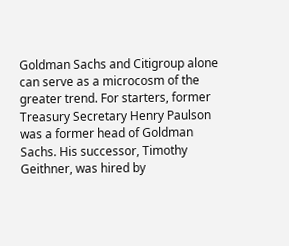Goldman Sachs and Citigroup alone can serve as a microcosm of the greater trend. For starters, former Treasury Secretary Henry Paulson was a former head of Goldman Sachs. His successor, Timothy Geithner, was hired by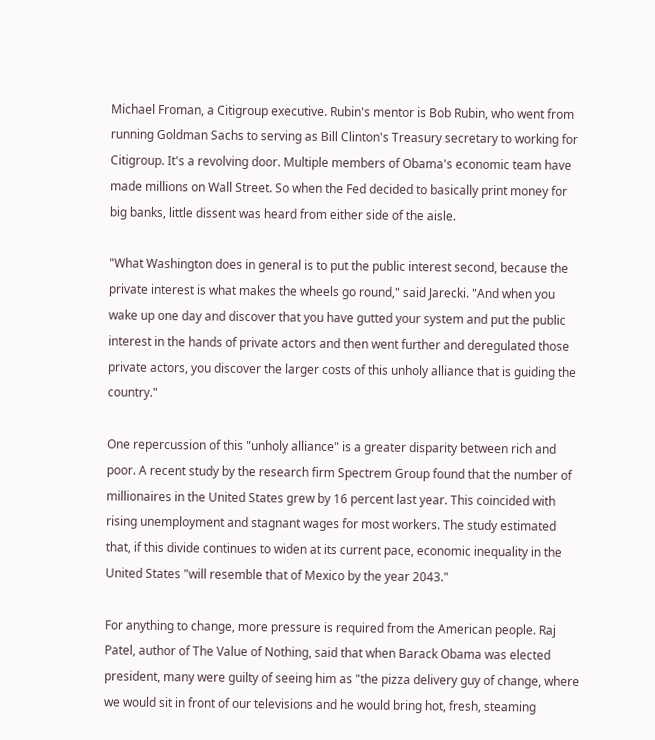Michael Froman, a Citigroup executive. Rubin's mentor is Bob Rubin, who went from running Goldman Sachs to serving as Bill Clinton's Treasury secretary to working for Citigroup. It's a revolving door. Multiple members of Obama's economic team have made millions on Wall Street. So when the Fed decided to basically print money for big banks, little dissent was heard from either side of the aisle.

"What Washington does in general is to put the public interest second, because the private interest is what makes the wheels go round," said Jarecki. "And when you wake up one day and discover that you have gutted your system and put the public interest in the hands of private actors and then went further and deregulated those private actors, you discover the larger costs of this unholy alliance that is guiding the country."

One repercussion of this "unholy alliance" is a greater disparity between rich and poor. A recent study by the research firm Spectrem Group found that the number of millionaires in the United States grew by 16 percent last year. This coincided with rising unemployment and stagnant wages for most workers. The study estimated that, if this divide continues to widen at its current pace, economic inequality in the United States "will resemble that of Mexico by the year 2043."

For anything to change, more pressure is required from the American people. Raj Patel, author of The Value of Nothing, said that when Barack Obama was elected president, many were guilty of seeing him as "the pizza delivery guy of change, where we would sit in front of our televisions and he would bring hot, fresh, steaming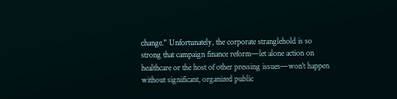change." Unfortunately, the corporate stranglehold is so strong that campaign finance reform—let alone action on healthcare or the host of other pressing issues—won't happen without significant, organized public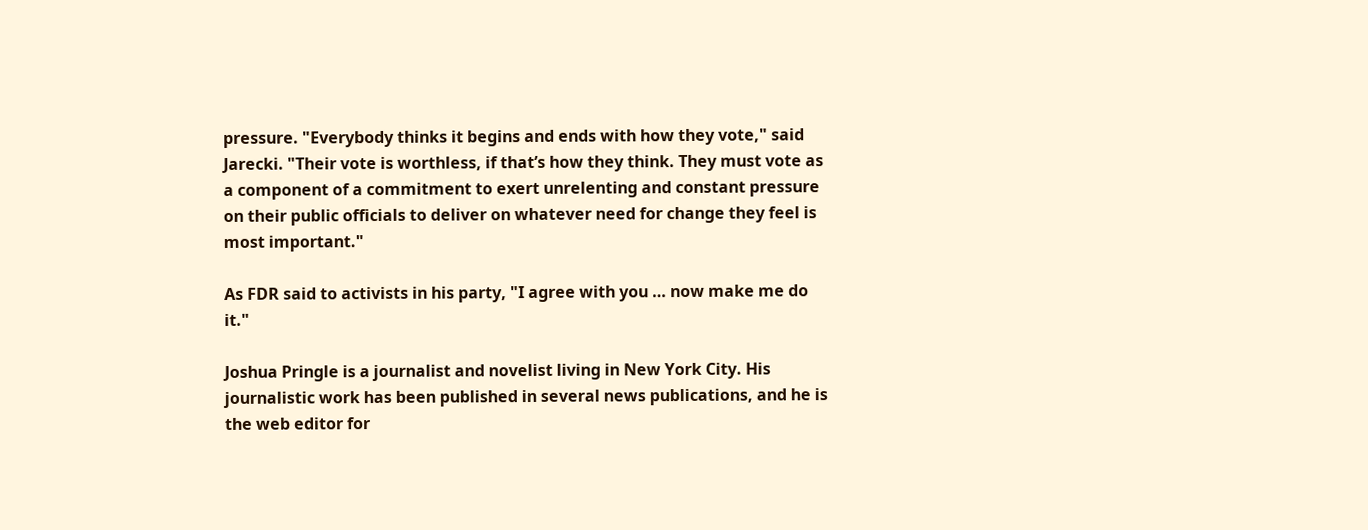pressure. "Everybody thinks it begins and ends with how they vote," said Jarecki. "Their vote is worthless, if that’s how they think. They must vote as a component of a commitment to exert unrelenting and constant pressure on their public officials to deliver on whatever need for change they feel is most important."

As FDR said to activists in his party, "I agree with you … now make me do it."

Joshua Pringle is a journalist and novelist living in New York City. His journalistic work has been published in several news publications, and he is the web editor for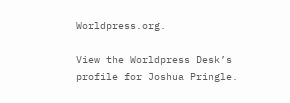Worldpress.org.

View the Worldpress Desk’s profile for Joshua Pringle.